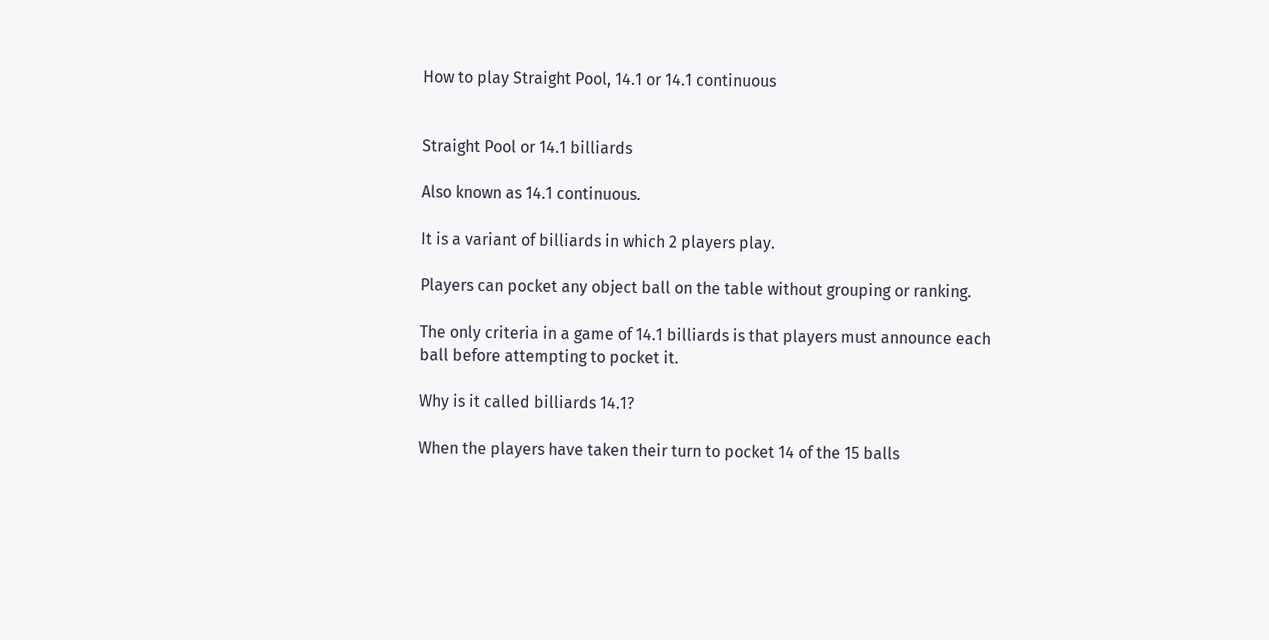How to play Straight Pool, 14.1 or 14.1 continuous


Straight Pool or 14.1 billiards

Also known as 14.1 continuous.

It is a variant of billiards in which 2 players play.

Players can pocket any object ball on the table without grouping or ranking.

The only criteria in a game of 14.1 billiards is that players must announce each ball before attempting to pocket it.

Why is it called billiards 14.1?

When the players have taken their turn to pocket 14 of the 15 balls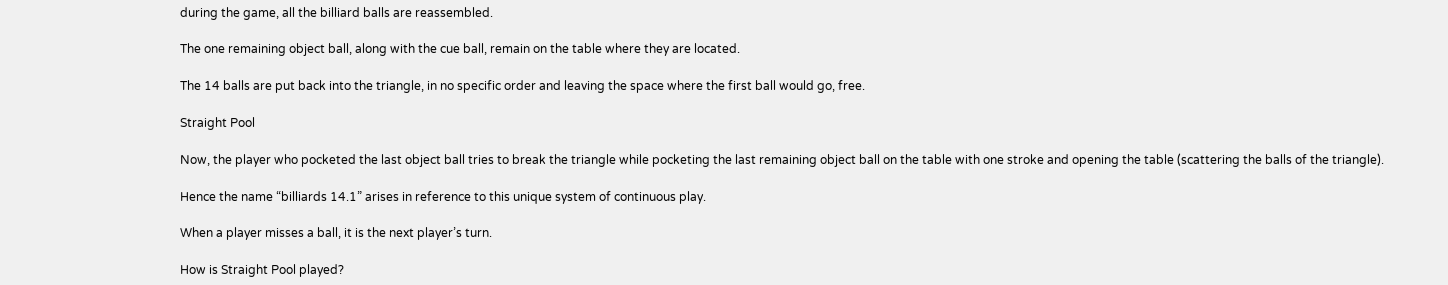during the game, all the billiard balls are reassembled.

The one remaining object ball, along with the cue ball, remain on the table where they are located.

The 14 balls are put back into the triangle, in no specific order and leaving the space where the first ball would go, free.

Straight Pool

Now, the player who pocketed the last object ball tries to break the triangle while pocketing the last remaining object ball on the table with one stroke and opening the table (scattering the balls of the triangle).

Hence the name “billiards 14.1” arises in reference to this unique system of continuous play.

When a player misses a ball, it is the next player’s turn.

How is Straight Pool played?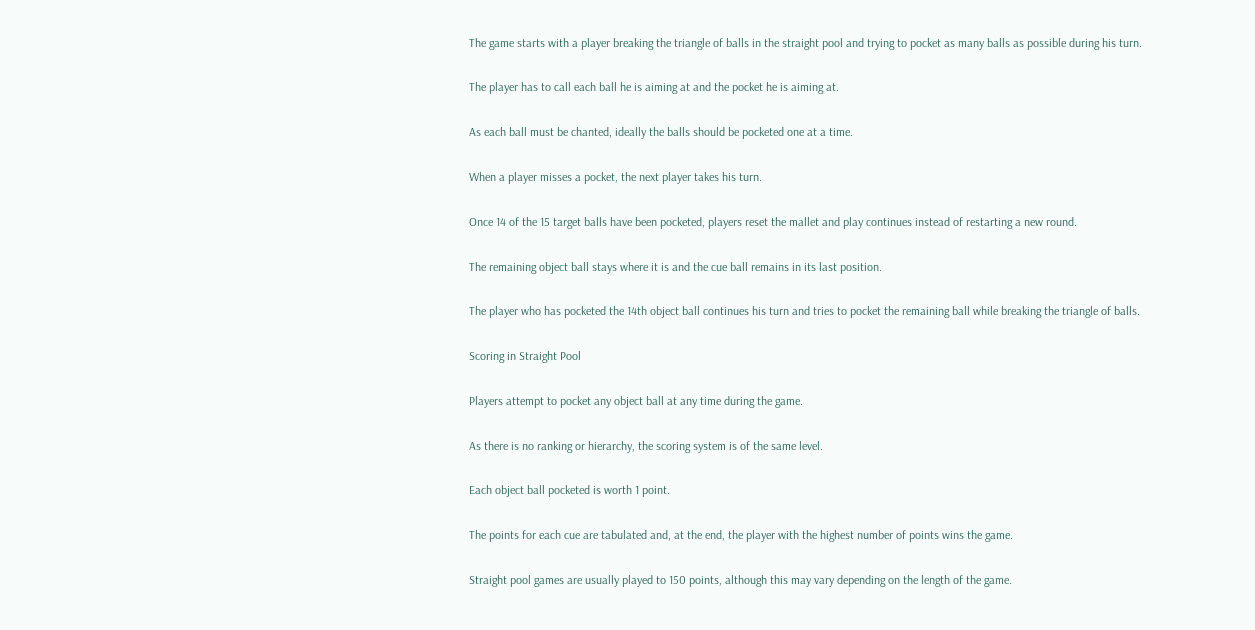The game starts with a player breaking the triangle of balls in the straight pool and trying to pocket as many balls as possible during his turn.

The player has to call each ball he is aiming at and the pocket he is aiming at.

As each ball must be chanted, ideally the balls should be pocketed one at a time.

When a player misses a pocket, the next player takes his turn.

Once 14 of the 15 target balls have been pocketed, players reset the mallet and play continues instead of restarting a new round.

The remaining object ball stays where it is and the cue ball remains in its last position.

The player who has pocketed the 14th object ball continues his turn and tries to pocket the remaining ball while breaking the triangle of balls.

Scoring in Straight Pool

Players attempt to pocket any object ball at any time during the game.

As there is no ranking or hierarchy, the scoring system is of the same level.

Each object ball pocketed is worth 1 point.

The points for each cue are tabulated and, at the end, the player with the highest number of points wins the game.

Straight pool games are usually played to 150 points, although this may vary depending on the length of the game.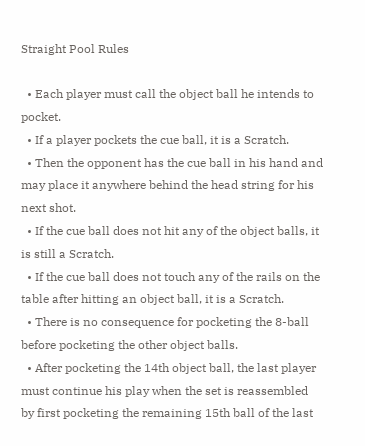Straight Pool Rules

  • Each player must call the object ball he intends to pocket.
  • If a player pockets the cue ball, it is a Scratch.
  • Then the opponent has the cue ball in his hand and may place it anywhere behind the head string for his next shot.
  • If the cue ball does not hit any of the object balls, it is still a Scratch.
  • If the cue ball does not touch any of the rails on the table after hitting an object ball, it is a Scratch.
  • There is no consequence for pocketing the 8-ball before pocketing the other object balls.
  • After pocketing the 14th object ball, the last player must continue his play when the set is reassembled by first pocketing the remaining 15th ball of the last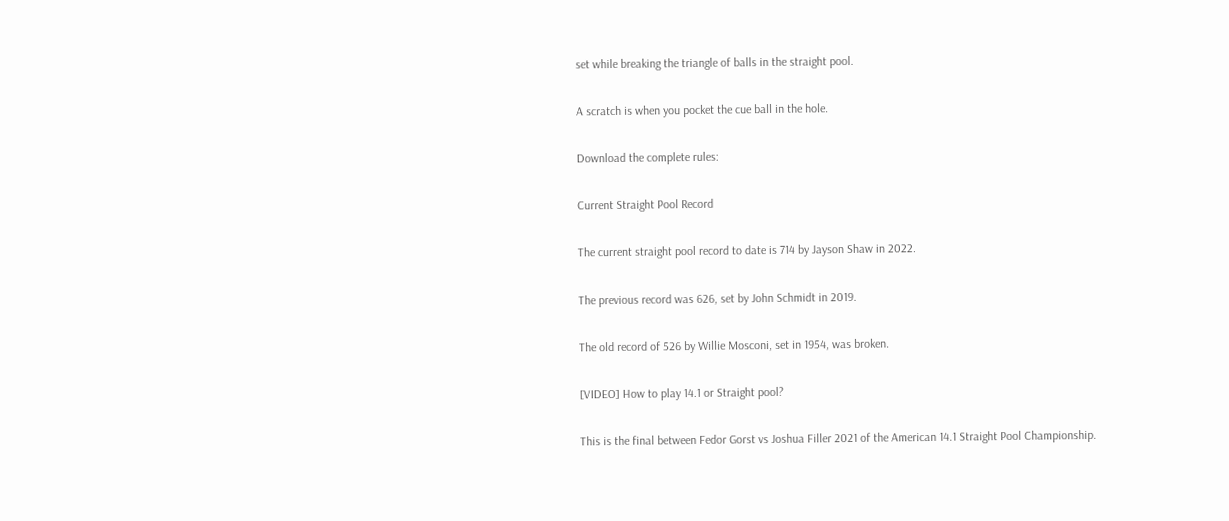set while breaking the triangle of balls in the straight pool.

A scratch is when you pocket the cue ball in the hole.

Download the complete rules:

Current Straight Pool Record

The current straight pool record to date is 714 by Jayson Shaw in 2022.

The previous record was 626, set by John Schmidt in 2019.

The old record of 526 by Willie Mosconi, set in 1954, was broken.

[VIDEO] How to play 14.1 or Straight pool?

This is the final between Fedor Gorst vs Joshua Filler 2021 of the American 14.1 Straight Pool Championship.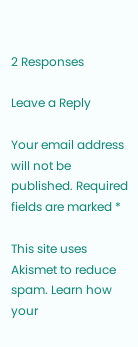2 Responses

Leave a Reply

Your email address will not be published. Required fields are marked *

This site uses Akismet to reduce spam. Learn how your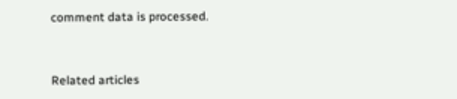comment data is processed.


Related articles